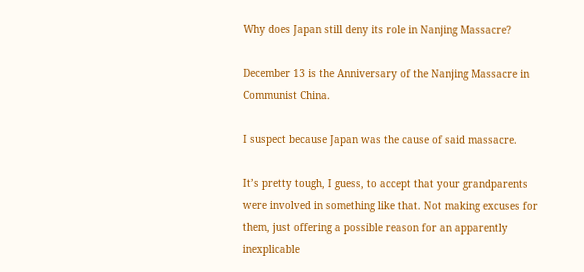Why does Japan still deny its role in Nanjing Massacre?

December 13 is the Anniversary of the Nanjing Massacre in Communist China.

I suspect because Japan was the cause of said massacre.

It’s pretty tough, I guess, to accept that your grandparents were involved in something like that. Not making excuses for them, just offering a possible reason for an apparently inexplicable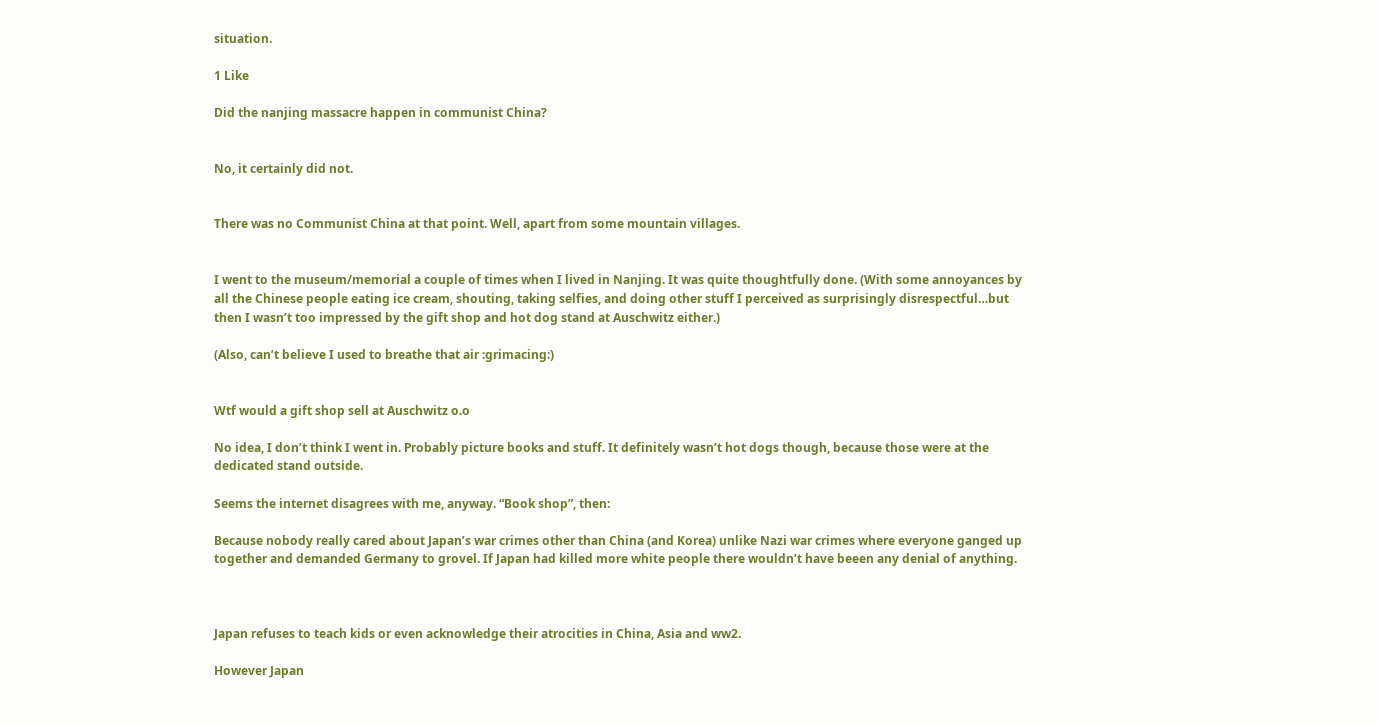situation.

1 Like

Did the nanjing massacre happen in communist China?


No, it certainly did not.


There was no Communist China at that point. Well, apart from some mountain villages.


I went to the museum/memorial a couple of times when I lived in Nanjing. It was quite thoughtfully done. (With some annoyances by all the Chinese people eating ice cream, shouting, taking selfies, and doing other stuff I perceived as surprisingly disrespectful…but then I wasn’t too impressed by the gift shop and hot dog stand at Auschwitz either.)

(Also, can’t believe I used to breathe that air :grimacing:)


Wtf would a gift shop sell at Auschwitz o.o

No idea, I don’t think I went in. Probably picture books and stuff. It definitely wasn’t hot dogs though, because those were at the dedicated stand outside.

Seems the internet disagrees with me, anyway. “Book shop”, then:

Because nobody really cared about Japan’s war crimes other than China (and Korea) unlike Nazi war crimes where everyone ganged up together and demanded Germany to grovel. If Japan had killed more white people there wouldn’t have beeen any denial of anything.



Japan refuses to teach kids or even acknowledge their atrocities in China, Asia and ww2.

However Japan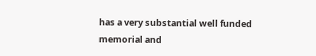has a very substantial well funded memorial and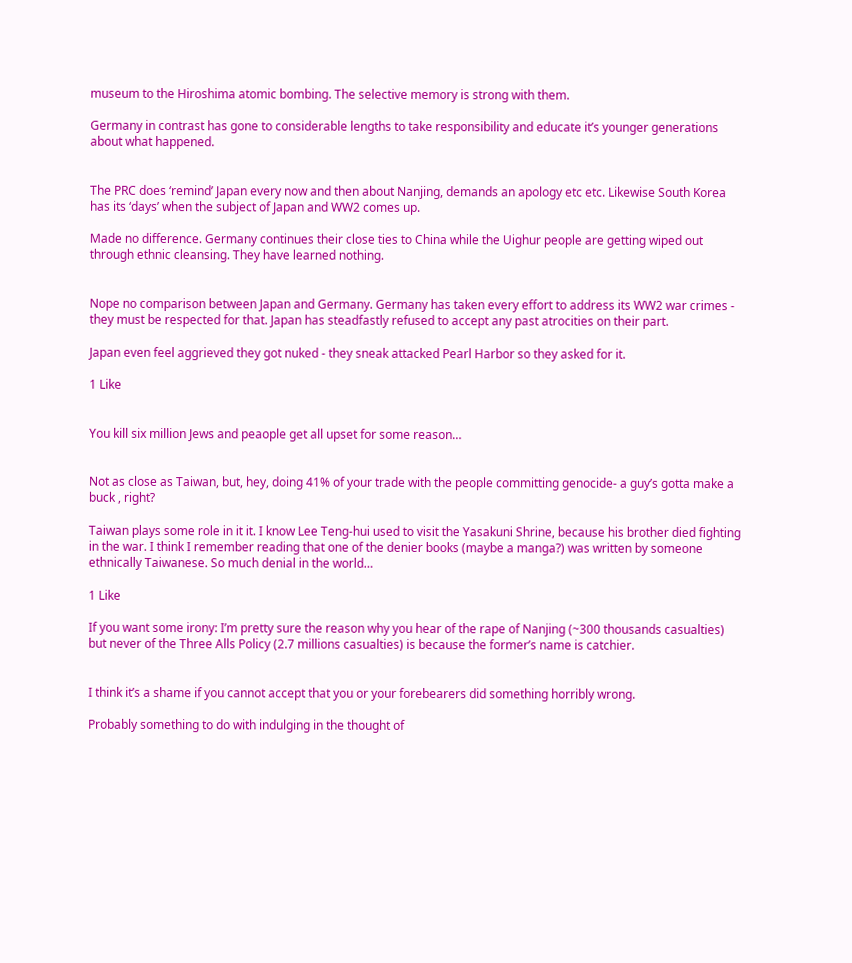museum to the Hiroshima atomic bombing. The selective memory is strong with them.

Germany in contrast has gone to considerable lengths to take responsibility and educate it’s younger generations about what happened.


The PRC does ‘remind’ Japan every now and then about Nanjing, demands an apology etc etc. Likewise South Korea has its ‘days’ when the subject of Japan and WW2 comes up.

Made no difference. Germany continues their close ties to China while the Uighur people are getting wiped out through ethnic cleansing. They have learned nothing.


Nope no comparison between Japan and Germany. Germany has taken every effort to address its WW2 war crimes - they must be respected for that. Japan has steadfastly refused to accept any past atrocities on their part.

Japan even feel aggrieved they got nuked - they sneak attacked Pearl Harbor so they asked for it.

1 Like


You kill six million Jews and peaople get all upset for some reason…


Not as close as Taiwan, but, hey, doing 41% of your trade with the people committing genocide- a guy’s gotta make a buck , right?

Taiwan plays some role in it it. I know Lee Teng-hui used to visit the Yasakuni Shrine, because his brother died fighting in the war. I think I remember reading that one of the denier books (maybe a manga?) was written by someone ethnically Taiwanese. So much denial in the world…

1 Like

If you want some irony: I’m pretty sure the reason why you hear of the rape of Nanjing (~300 thousands casualties) but never of the Three Alls Policy (2.7 millions casualties) is because the former’s name is catchier.


I think it’s a shame if you cannot accept that you or your forebearers did something horribly wrong.

Probably something to do with indulging in the thought of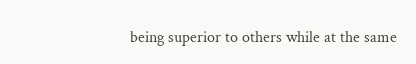being superior to others while at the same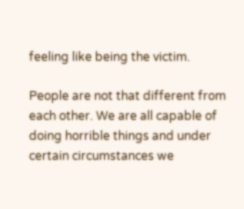feeling like being the victim.

People are not that different from each other. We are all capable of doing horrible things and under certain circumstances we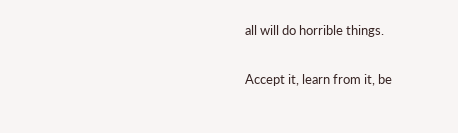all will do horrible things.

Accept it, learn from it, be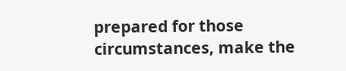prepared for those circumstances, make the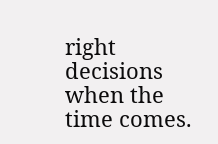right decisions when the time comes.